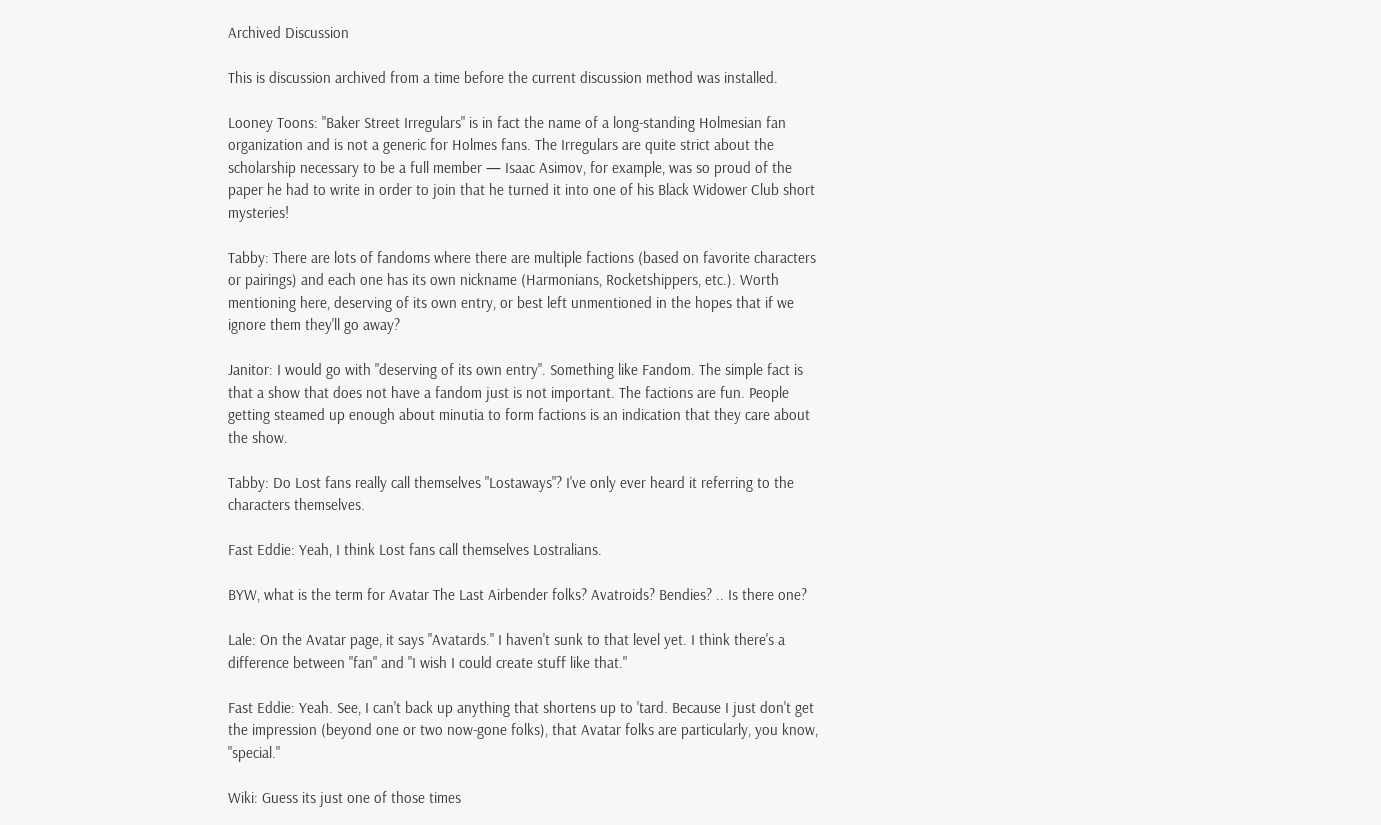Archived Discussion

This is discussion archived from a time before the current discussion method was installed.

Looney Toons: "Baker Street Irregulars" is in fact the name of a long-standing Holmesian fan organization and is not a generic for Holmes fans. The Irregulars are quite strict about the scholarship necessary to be a full member — Isaac Asimov, for example, was so proud of the paper he had to write in order to join that he turned it into one of his Black Widower Club short mysteries!

Tabby: There are lots of fandoms where there are multiple factions (based on favorite characters or pairings) and each one has its own nickname (Harmonians, Rocketshippers, etc.). Worth mentioning here, deserving of its own entry, or best left unmentioned in the hopes that if we ignore them they'll go away?

Janitor: I would go with "deserving of its own entry". Something like Fandom. The simple fact is that a show that does not have a fandom just is not important. The factions are fun. People getting steamed up enough about minutia to form factions is an indication that they care about the show.

Tabby: Do Lost fans really call themselves "Lostaways"? I've only ever heard it referring to the characters themselves.

Fast Eddie: Yeah, I think Lost fans call themselves Lostralians.

BYW, what is the term for Avatar The Last Airbender folks? Avatroids? Bendies? .. Is there one?

Lale: On the Avatar page, it says "Avatards." I haven't sunk to that level yet. I think there's a difference between "fan" and "I wish I could create stuff like that."

Fast Eddie: Yeah. See, I can't back up anything that shortens up to 'tard. Because I just don't get the impression (beyond one or two now-gone folks), that Avatar folks are particularly, you know, "special."

Wiki: Guess its just one of those times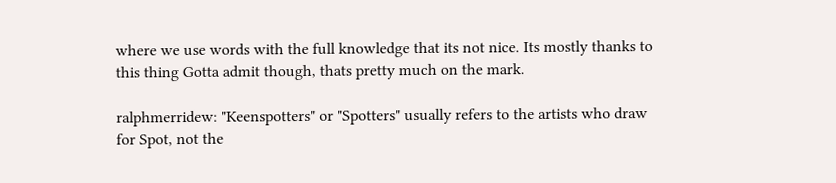where we use words with the full knowledge that its not nice. Its mostly thanks to this thing Gotta admit though, thats pretty much on the mark.

ralphmerridew: "Keenspotters" or "Spotters" usually refers to the artists who draw for Spot, not the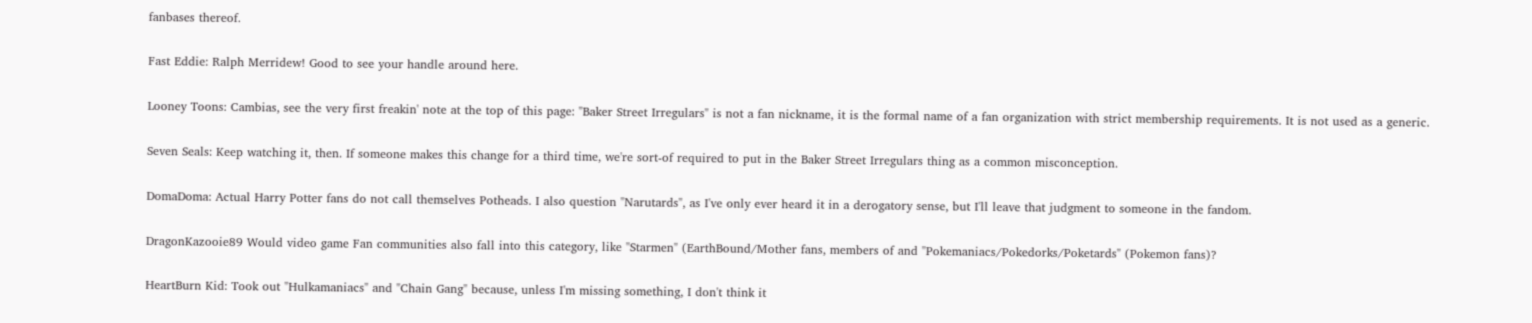fanbases thereof.

Fast Eddie: Ralph Merridew! Good to see your handle around here.

Looney Toons: Cambias, see the very first freakin' note at the top of this page: "Baker Street Irregulars" is not a fan nickname, it is the formal name of a fan organization with strict membership requirements. It is not used as a generic.

Seven Seals: Keep watching it, then. If someone makes this change for a third time, we're sort-of required to put in the Baker Street Irregulars thing as a common misconception.

DomaDoma: Actual Harry Potter fans do not call themselves Potheads. I also question "Narutards", as I've only ever heard it in a derogatory sense, but I'll leave that judgment to someone in the fandom.

DragonKazooie89 Would video game Fan communities also fall into this category, like "Starmen" (EarthBound/Mother fans, members of and "Pokemaniacs/Pokedorks/Poketards" (Pokemon fans)?

HeartBurn Kid: Took out "Hulkamaniacs" and "Chain Gang" because, unless I'm missing something, I don't think it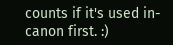counts if it's used in-canon first. :)